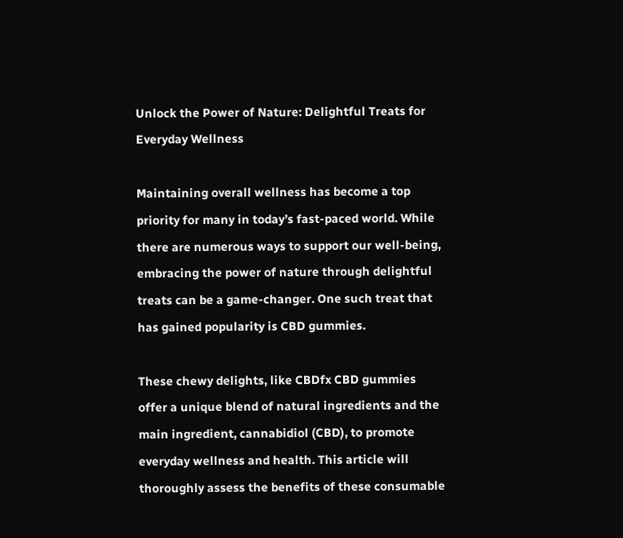Unlock the Power of Nature: Delightful Treats for Everyday Wellness

Maintaining overall wellness has become a top priority for many in today’s fast-paced world. While there are numerous ways to support our well-being, embracing the power of nature through delightful treats can be a game-changer. One such treat that has gained popularity is CBD gummies.

These chewy delights, like CBDfx CBD gummies offer a unique blend of natural ingredients and the main ingredient, cannabidiol (CBD), to promote everyday wellness and health. This article will thoroughly assess the benefits of these consumable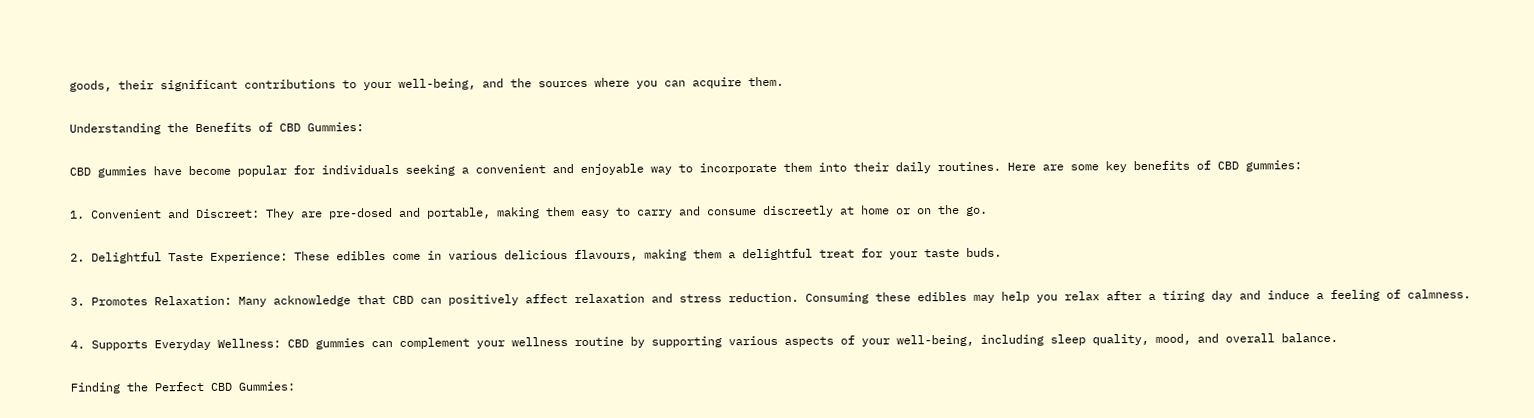goods, their significant contributions to your well-being, and the sources where you can acquire them.

Understanding the Benefits of CBD Gummies:

CBD gummies have become popular for individuals seeking a convenient and enjoyable way to incorporate them into their daily routines. Here are some key benefits of CBD gummies:

1. Convenient and Discreet: They are pre-dosed and portable, making them easy to carry and consume discreetly at home or on the go.

2. Delightful Taste Experience: These edibles come in various delicious flavours, making them a delightful treat for your taste buds.

3. Promotes Relaxation: Many acknowledge that CBD can positively affect relaxation and stress reduction. Consuming these edibles may help you relax after a tiring day and induce a feeling of calmness.

4. Supports Everyday Wellness: CBD gummies can complement your wellness routine by supporting various aspects of your well-being, including sleep quality, mood, and overall balance.

Finding the Perfect CBD Gummies: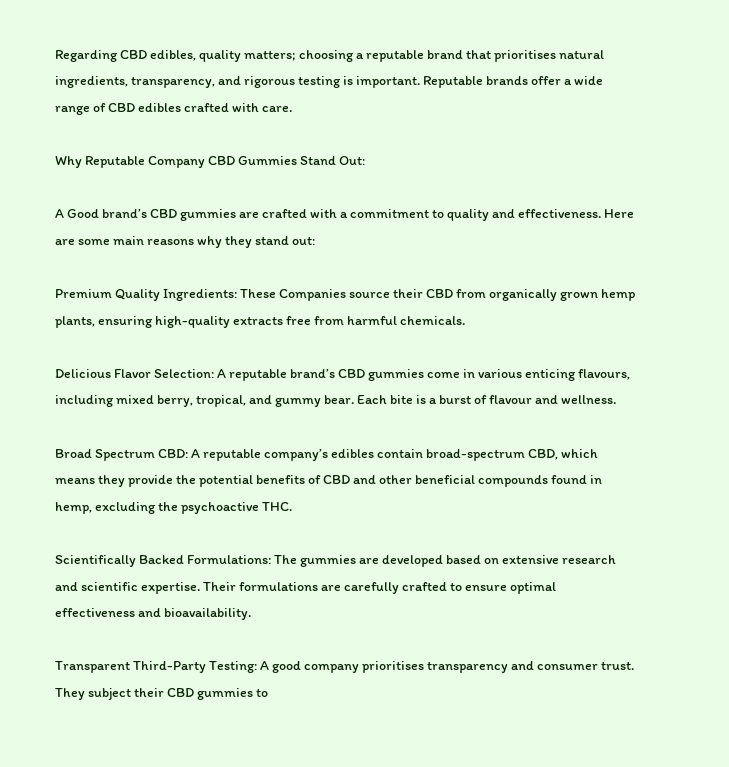Regarding CBD edibles, quality matters; choosing a reputable brand that prioritises natural ingredients, transparency, and rigorous testing is important. Reputable brands offer a wide range of CBD edibles crafted with care.

Why Reputable Company CBD Gummies Stand Out:

A Good brand’s CBD gummies are crafted with a commitment to quality and effectiveness. Here are some main reasons why they stand out:

Premium Quality Ingredients: These Companies source their CBD from organically grown hemp plants, ensuring high-quality extracts free from harmful chemicals.

Delicious Flavor Selection: A reputable brand’s CBD gummies come in various enticing flavours, including mixed berry, tropical, and gummy bear. Each bite is a burst of flavour and wellness.

Broad Spectrum CBD: A reputable company’s edibles contain broad-spectrum CBD, which means they provide the potential benefits of CBD and other beneficial compounds found in hemp, excluding the psychoactive THC.

Scientifically Backed Formulations: The gummies are developed based on extensive research and scientific expertise. Their formulations are carefully crafted to ensure optimal effectiveness and bioavailability.

Transparent Third-Party Testing: A good company prioritises transparency and consumer trust. They subject their CBD gummies to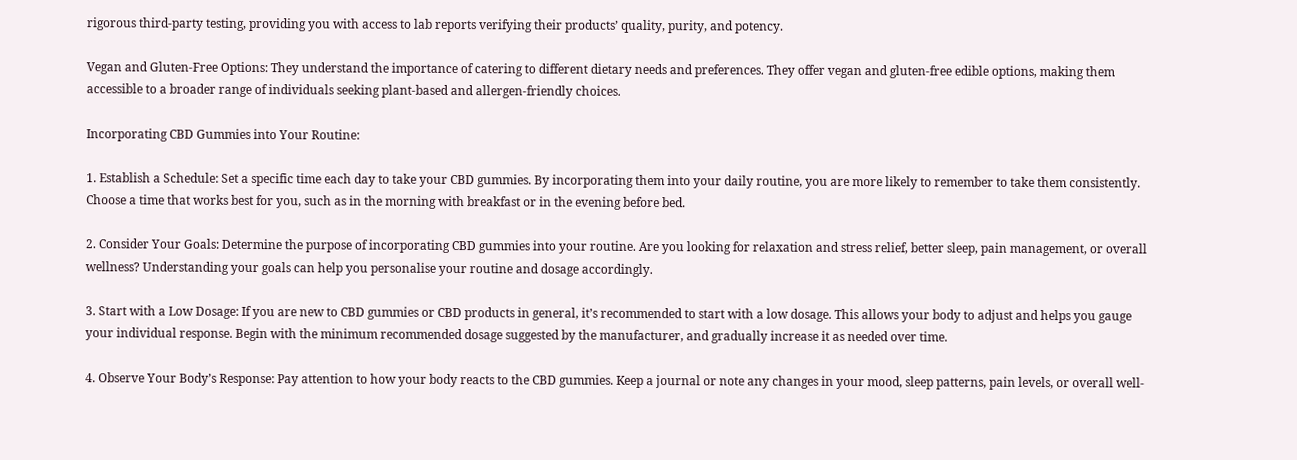rigorous third-party testing, providing you with access to lab reports verifying their products’ quality, purity, and potency.

Vegan and Gluten-Free Options: They understand the importance of catering to different dietary needs and preferences. They offer vegan and gluten-free edible options, making them accessible to a broader range of individuals seeking plant-based and allergen-friendly choices.

Incorporating CBD Gummies into Your Routine:

1. Establish a Schedule: Set a specific time each day to take your CBD gummies. By incorporating them into your daily routine, you are more likely to remember to take them consistently. Choose a time that works best for you, such as in the morning with breakfast or in the evening before bed.

2. Consider Your Goals: Determine the purpose of incorporating CBD gummies into your routine. Are you looking for relaxation and stress relief, better sleep, pain management, or overall wellness? Understanding your goals can help you personalise your routine and dosage accordingly.

3. Start with a Low Dosage: If you are new to CBD gummies or CBD products in general, it’s recommended to start with a low dosage. This allows your body to adjust and helps you gauge your individual response. Begin with the minimum recommended dosage suggested by the manufacturer, and gradually increase it as needed over time.

4. Observe Your Body’s Response: Pay attention to how your body reacts to the CBD gummies. Keep a journal or note any changes in your mood, sleep patterns, pain levels, or overall well-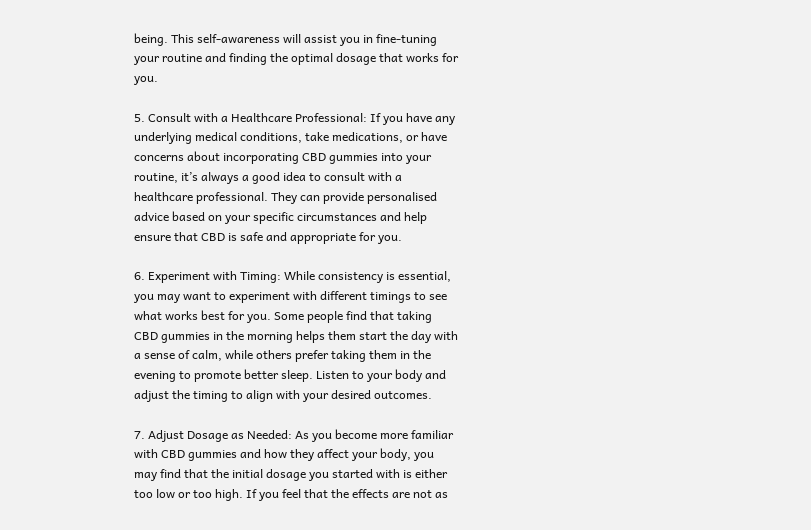being. This self-awareness will assist you in fine-tuning your routine and finding the optimal dosage that works for you.

5. Consult with a Healthcare Professional: If you have any underlying medical conditions, take medications, or have concerns about incorporating CBD gummies into your routine, it’s always a good idea to consult with a healthcare professional. They can provide personalised advice based on your specific circumstances and help ensure that CBD is safe and appropriate for you.

6. Experiment with Timing: While consistency is essential, you may want to experiment with different timings to see what works best for you. Some people find that taking CBD gummies in the morning helps them start the day with a sense of calm, while others prefer taking them in the evening to promote better sleep. Listen to your body and adjust the timing to align with your desired outcomes.

7. Adjust Dosage as Needed: As you become more familiar with CBD gummies and how they affect your body, you may find that the initial dosage you started with is either too low or too high. If you feel that the effects are not as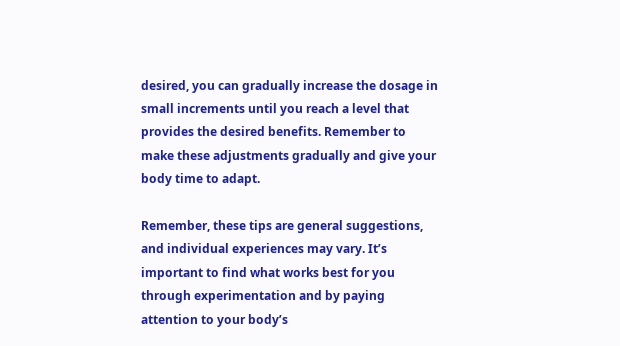desired, you can gradually increase the dosage in small increments until you reach a level that provides the desired benefits. Remember to make these adjustments gradually and give your body time to adapt.

Remember, these tips are general suggestions, and individual experiences may vary. It’s important to find what works best for you through experimentation and by paying attention to your body’s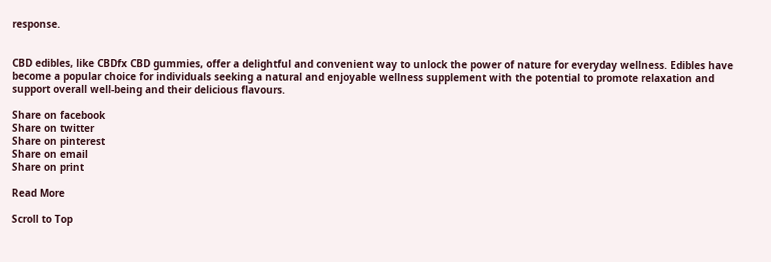response.


CBD edibles, like CBDfx CBD gummies, offer a delightful and convenient way to unlock the power of nature for everyday wellness. Edibles have become a popular choice for individuals seeking a natural and enjoyable wellness supplement with the potential to promote relaxation and support overall well-being and their delicious flavours.

Share on facebook
Share on twitter
Share on pinterest
Share on email
Share on print

Read More

Scroll to Top